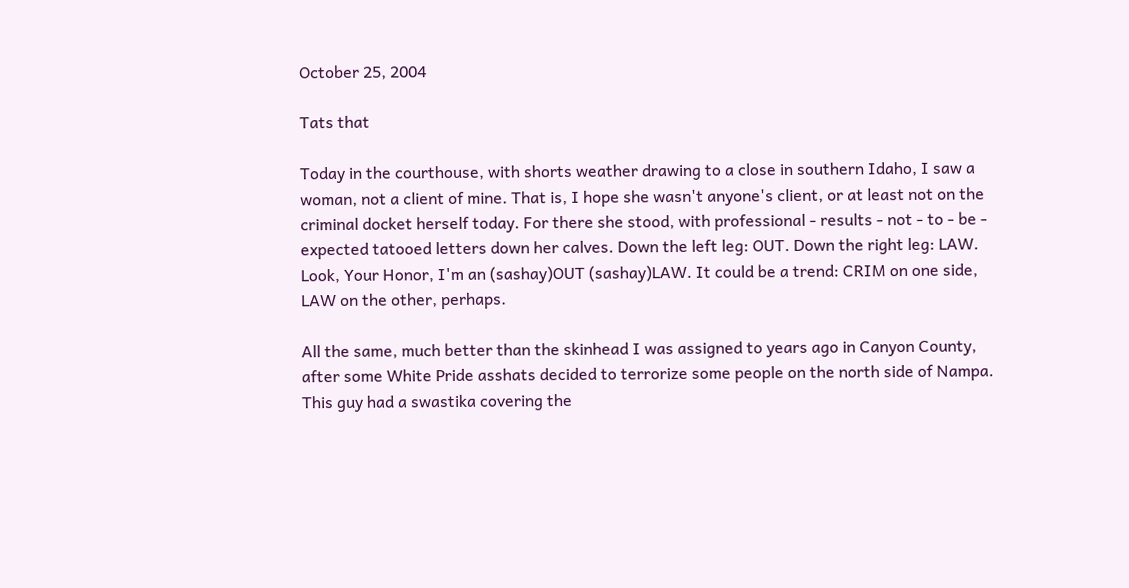October 25, 2004

Tats that

Today in the courthouse, with shorts weather drawing to a close in southern Idaho, I saw a woman, not a client of mine. That is, I hope she wasn't anyone's client, or at least not on the criminal docket herself today. For there she stood, with professional - results - not - to - be - expected tatooed letters down her calves. Down the left leg: OUT. Down the right leg: LAW. Look, Your Honor, I'm an (sashay)OUT (sashay)LAW. It could be a trend: CRIM on one side, LAW on the other, perhaps.

All the same, much better than the skinhead I was assigned to years ago in Canyon County, after some White Pride asshats decided to terrorize some people on the north side of Nampa. This guy had a swastika covering the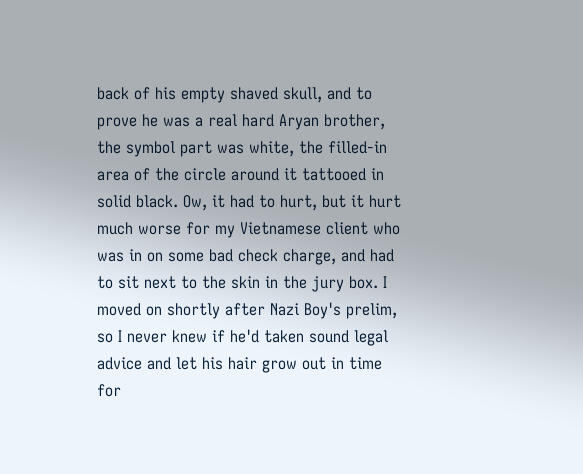back of his empty shaved skull, and to prove he was a real hard Aryan brother, the symbol part was white, the filled-in area of the circle around it tattooed in solid black. Ow, it had to hurt, but it hurt much worse for my Vietnamese client who was in on some bad check charge, and had to sit next to the skin in the jury box. I moved on shortly after Nazi Boy's prelim, so I never knew if he'd taken sound legal advice and let his hair grow out in time for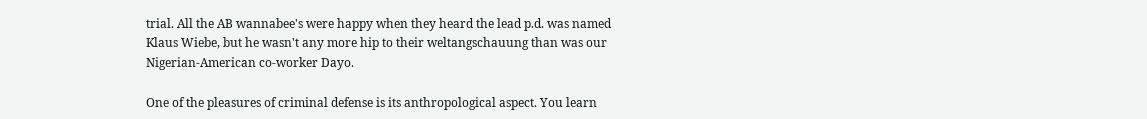trial. All the AB wannabee's were happy when they heard the lead p.d. was named Klaus Wiebe, but he wasn't any more hip to their weltangschauung than was our Nigerian-American co-worker Dayo.

One of the pleasures of criminal defense is its anthropological aspect. You learn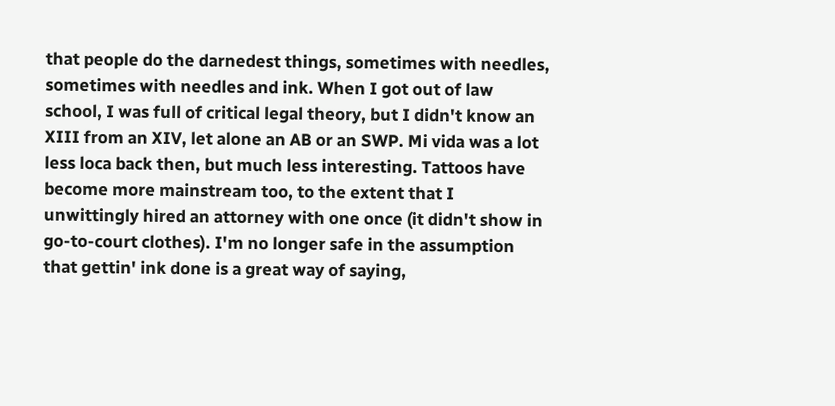that people do the darnedest things, sometimes with needles, sometimes with needles and ink. When I got out of law school, I was full of critical legal theory, but I didn't know an XIII from an XIV, let alone an AB or an SWP. Mi vida was a lot less loca back then, but much less interesting. Tattoos have become more mainstream too, to the extent that I unwittingly hired an attorney with one once (it didn't show in go-to-court clothes). I'm no longer safe in the assumption that gettin' ink done is a great way of saying,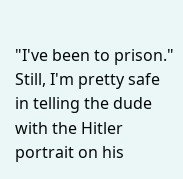"I've been to prison." Still, I'm pretty safe in telling the dude with the Hitler portrait on his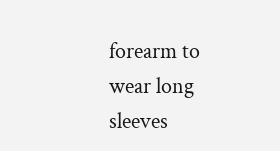forearm to wear long sleeves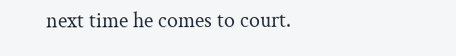next time he comes to court.